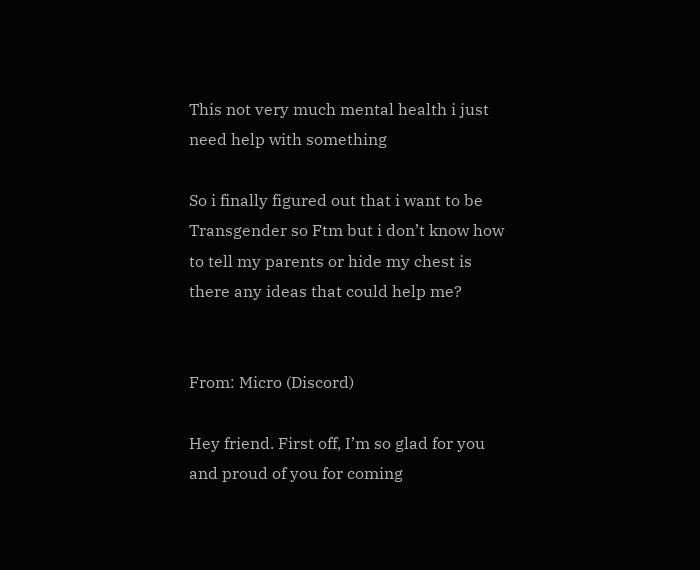This not very much mental health i just need help with something

So i finally figured out that i want to be Transgender so Ftm but i don’t know how to tell my parents or hide my chest is there any ideas that could help me?


From: Micro (Discord)

Hey friend. First off, I’m so glad for you and proud of you for coming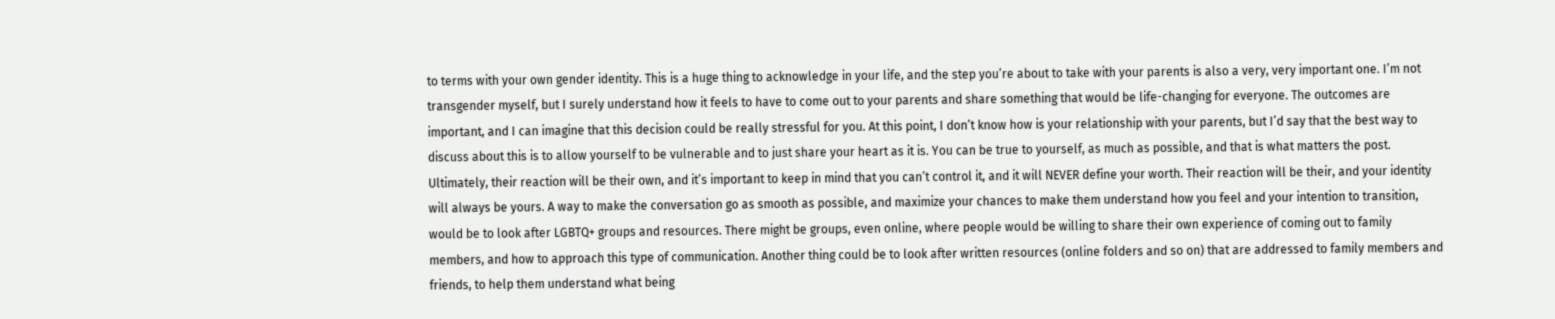to terms with your own gender identity. This is a huge thing to acknowledge in your life, and the step you’re about to take with your parents is also a very, very important one. I’m not transgender myself, but I surely understand how it feels to have to come out to your parents and share something that would be life-changing for everyone. The outcomes are important, and I can imagine that this decision could be really stressful for you. At this point, I don’t know how is your relationship with your parents, but I’d say that the best way to discuss about this is to allow yourself to be vulnerable and to just share your heart as it is. You can be true to yourself, as much as possible, and that is what matters the post. Ultimately, their reaction will be their own, and it’s important to keep in mind that you can’t control it, and it will NEVER define your worth. Their reaction will be their, and your identity will always be yours. A way to make the conversation go as smooth as possible, and maximize your chances to make them understand how you feel and your intention to transition, would be to look after LGBTQ+ groups and resources. There might be groups, even online, where people would be willing to share their own experience of coming out to family members, and how to approach this type of communication. Another thing could be to look after written resources (online folders and so on) that are addressed to family members and friends, to help them understand what being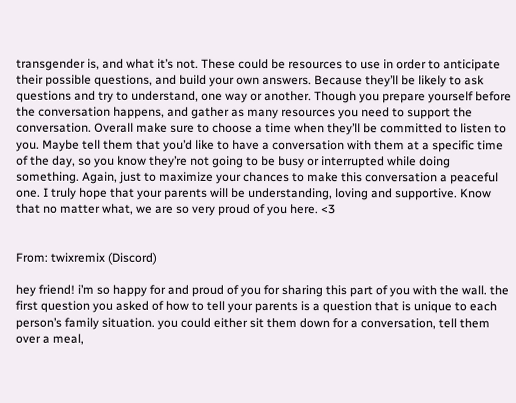transgender is, and what it’s not. These could be resources to use in order to anticipate their possible questions, and build your own answers. Because they’ll be likely to ask questions and try to understand, one way or another. Though you prepare yourself before the conversation happens, and gather as many resources you need to support the conversation. Overall make sure to choose a time when they’ll be committed to listen to you. Maybe tell them that you’d like to have a conversation with them at a specific time of the day, so you know they’re not going to be busy or interrupted while doing something. Again, just to maximize your chances to make this conversation a peaceful one. I truly hope that your parents will be understanding, loving and supportive. Know that no matter what, we are so very proud of you here. <3


From: twixremix (Discord)

hey friend! i’m so happy for and proud of you for sharing this part of you with the wall. the first question you asked of how to tell your parents is a question that is unique to each person’s family situation. you could either sit them down for a conversation, tell them over a meal,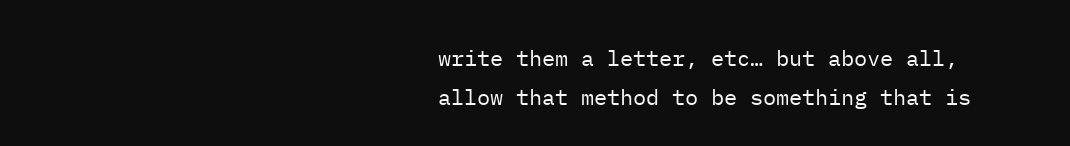write them a letter, etc… but above all, allow that method to be something that is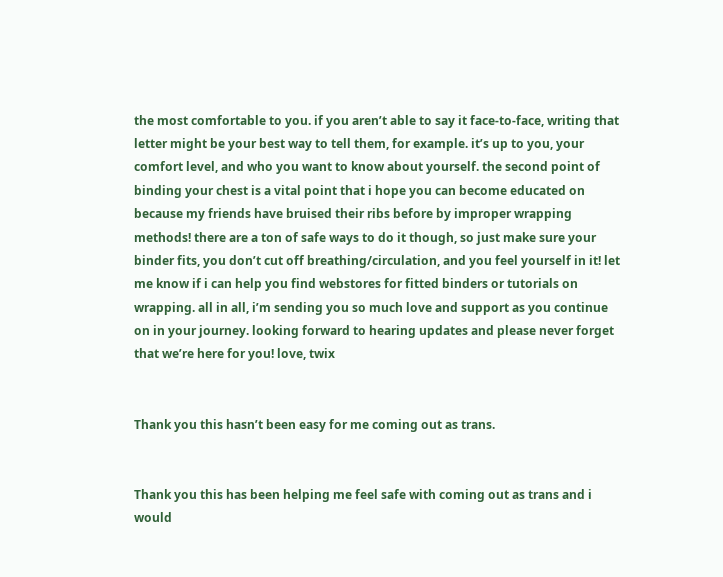the most comfortable to you. if you aren’t able to say it face-to-face, writing that letter might be your best way to tell them, for example. it’s up to you, your comfort level, and who you want to know about yourself. the second point of binding your chest is a vital point that i hope you can become educated on because my friends have bruised their ribs before by improper wrapping methods! there are a ton of safe ways to do it though, so just make sure your binder fits, you don’t cut off breathing/circulation, and you feel yourself in it! let me know if i can help you find webstores for fitted binders or tutorials on wrapping. all in all, i’m sending you so much love and support as you continue on in your journey. looking forward to hearing updates and please never forget that we’re here for you! love, twix


Thank you this hasn’t been easy for me coming out as trans.


Thank you this has been helping me feel safe with coming out as trans and i would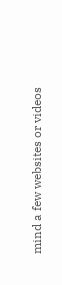mind a few websites or videos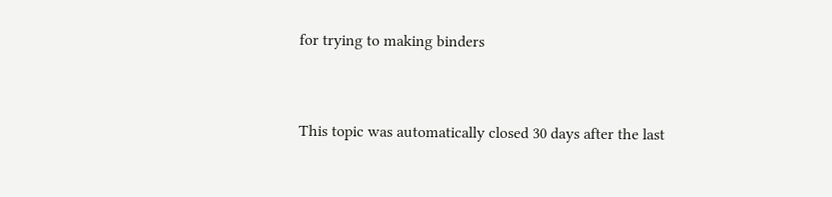for trying to making binders


This topic was automatically closed 30 days after the last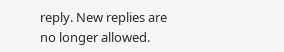reply. New replies are no longer allowed.